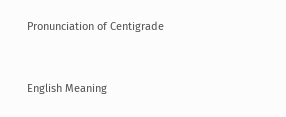Pronunciation of Centigrade


English Meaning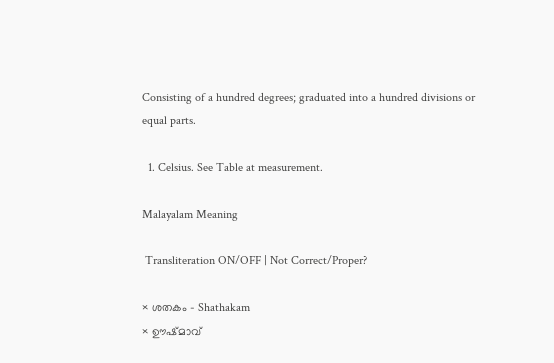Consisting of a hundred degrees; graduated into a hundred divisions or equal parts.

  1. Celsius. See Table at measurement.

Malayalam Meaning

 Transliteration ON/OFF | Not Correct/Proper?

× ശതകം - Shathakam
× ഊഷ്മാവ്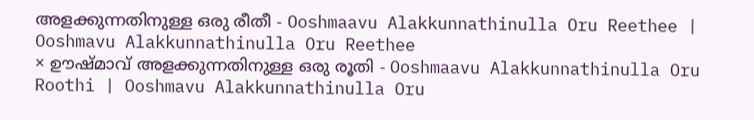അളക്കുന്നതിനുള്ള ഒരു രീതീ - Ooshmaavu Alakkunnathinulla Oru Reethee | Ooshmavu Alakkunnathinulla Oru Reethee
× ഊഷ്മാവ് അളക്കുന്നതിനുള്ള ഒരു രൂതി - Ooshmaavu Alakkunnathinulla Oru Roothi | Ooshmavu Alakkunnathinulla Oru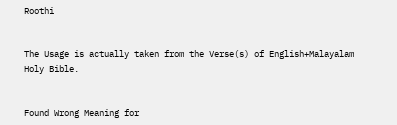Roothi


The Usage is actually taken from the Verse(s) of English+Malayalam Holy Bible.


Found Wrong Meaning for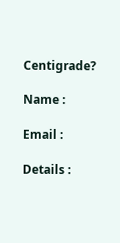Centigrade?

Name :

Email :

Details :